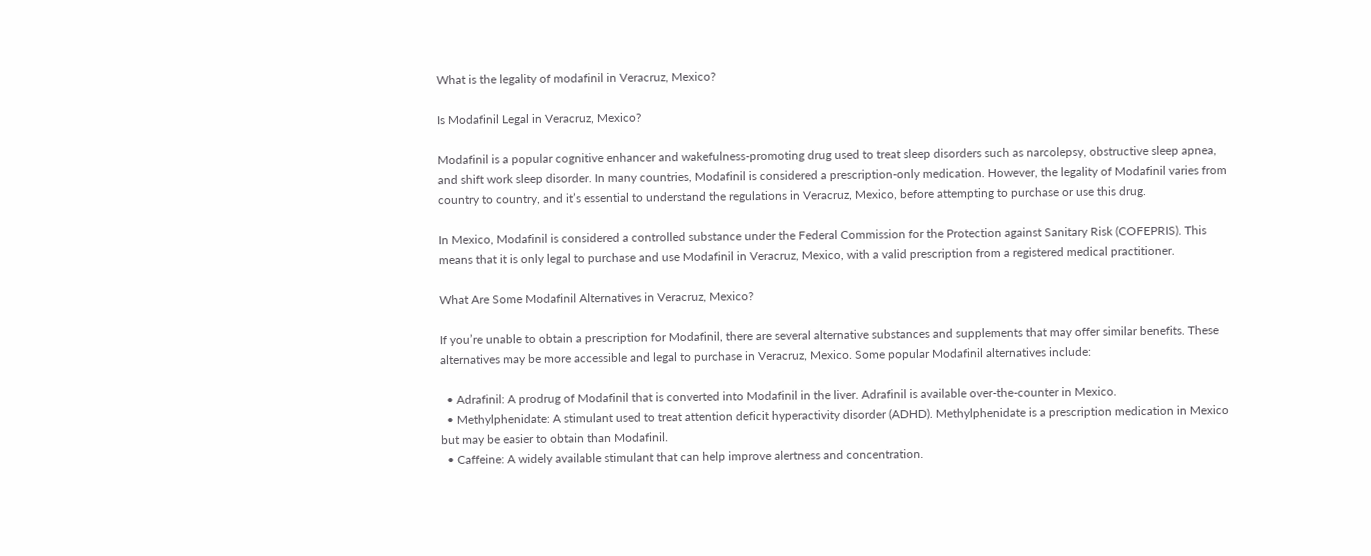What is the legality of modafinil in Veracruz, Mexico?

Is Modafinil Legal in Veracruz, Mexico?

Modafinil is a popular cognitive enhancer and wakefulness-promoting drug used to treat sleep disorders such as narcolepsy, obstructive sleep apnea, and shift work sleep disorder. In many countries, Modafinil is considered a prescription-only medication. However, the legality of Modafinil varies from country to country, and it’s essential to understand the regulations in Veracruz, Mexico, before attempting to purchase or use this drug.

In Mexico, Modafinil is considered a controlled substance under the Federal Commission for the Protection against Sanitary Risk (COFEPRIS). This means that it is only legal to purchase and use Modafinil in Veracruz, Mexico, with a valid prescription from a registered medical practitioner.

What Are Some Modafinil Alternatives in Veracruz, Mexico?

If you’re unable to obtain a prescription for Modafinil, there are several alternative substances and supplements that may offer similar benefits. These alternatives may be more accessible and legal to purchase in Veracruz, Mexico. Some popular Modafinil alternatives include:

  • Adrafinil: A prodrug of Modafinil that is converted into Modafinil in the liver. Adrafinil is available over-the-counter in Mexico.
  • Methylphenidate: A stimulant used to treat attention deficit hyperactivity disorder (ADHD). Methylphenidate is a prescription medication in Mexico but may be easier to obtain than Modafinil.
  • Caffeine: A widely available stimulant that can help improve alertness and concentration.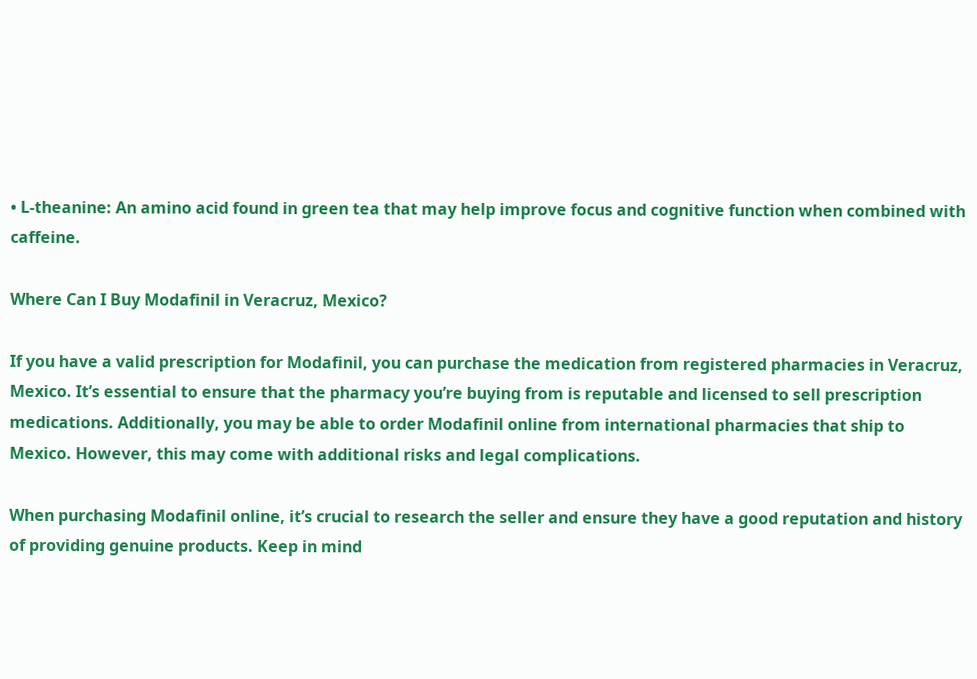• L-theanine: An amino acid found in green tea that may help improve focus and cognitive function when combined with caffeine.

Where Can I Buy Modafinil in Veracruz, Mexico?

If you have a valid prescription for Modafinil, you can purchase the medication from registered pharmacies in Veracruz, Mexico. It’s essential to ensure that the pharmacy you’re buying from is reputable and licensed to sell prescription medications. Additionally, you may be able to order Modafinil online from international pharmacies that ship to Mexico. However, this may come with additional risks and legal complications.

When purchasing Modafinil online, it’s crucial to research the seller and ensure they have a good reputation and history of providing genuine products. Keep in mind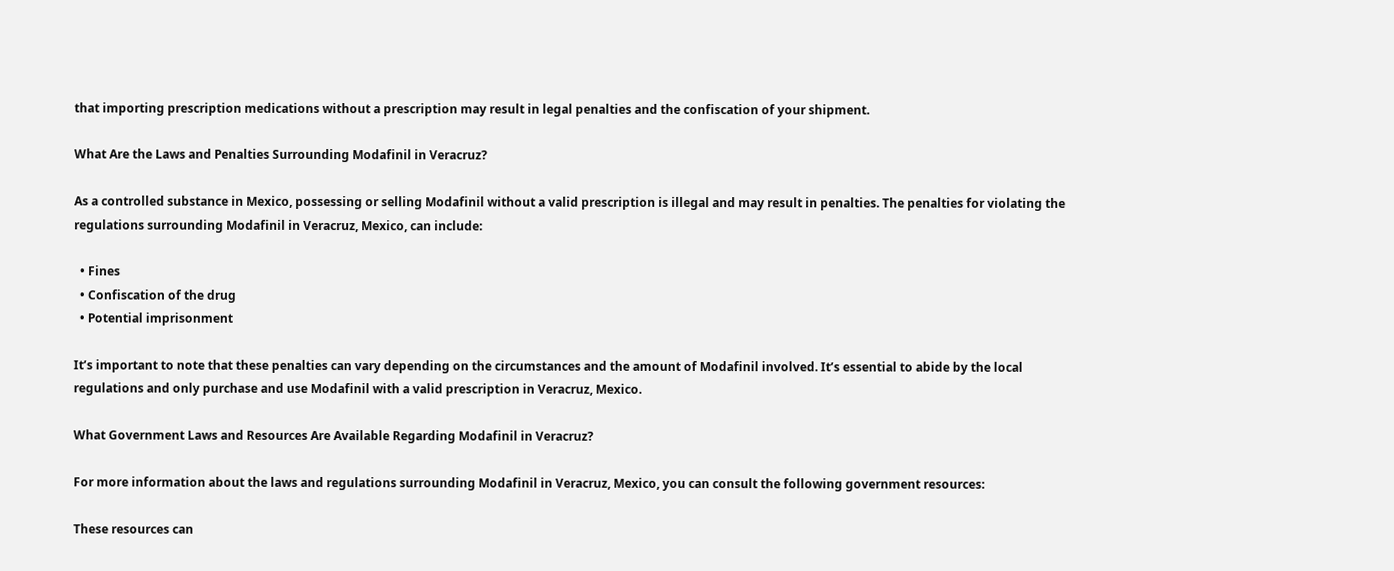that importing prescription medications without a prescription may result in legal penalties and the confiscation of your shipment.

What Are the Laws and Penalties Surrounding Modafinil in Veracruz?

As a controlled substance in Mexico, possessing or selling Modafinil without a valid prescription is illegal and may result in penalties. The penalties for violating the regulations surrounding Modafinil in Veracruz, Mexico, can include:

  • Fines
  • Confiscation of the drug
  • Potential imprisonment

It’s important to note that these penalties can vary depending on the circumstances and the amount of Modafinil involved. It’s essential to abide by the local regulations and only purchase and use Modafinil with a valid prescription in Veracruz, Mexico.

What Government Laws and Resources Are Available Regarding Modafinil in Veracruz?

For more information about the laws and regulations surrounding Modafinil in Veracruz, Mexico, you can consult the following government resources:

These resources can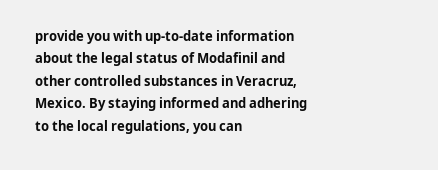provide you with up-to-date information about the legal status of Modafinil and other controlled substances in Veracruz, Mexico. By staying informed and adhering to the local regulations, you can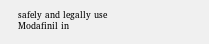safely and legally use Modafinil in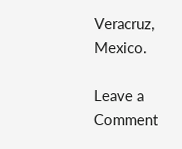Veracruz, Mexico.

Leave a Comment